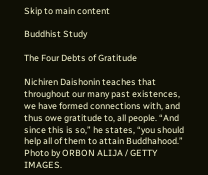Skip to main content

Buddhist Study

The Four Debts of Gratitude

Nichiren Daishonin teaches that throughout our many past existences, we have formed connections with, and thus owe gratitude to, all people. “And since this is so,” he states, “you should help all of them to attain Buddhahood.” Photo by ORBON ALIJA / GETTY IMAGES.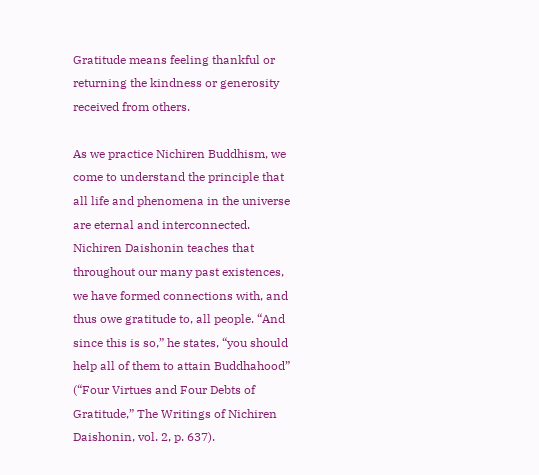Gratitude means feeling thankful or returning the kindness or generosity received from others.

As we practice Nichiren Buddhism, we come to understand the principle that all life and phenomena in the universe are eternal and interconnected. Nichiren Daishonin teaches that throughout our many past existences, we have formed connections with, and thus owe gratitude to, all people. “And since this is so,” he states, “you should help all of them to attain Buddhahood” (“Four Virtues and Four Debts of Gratitude,” The Writings of Nichiren Daishonin, vol. 2, p. 637).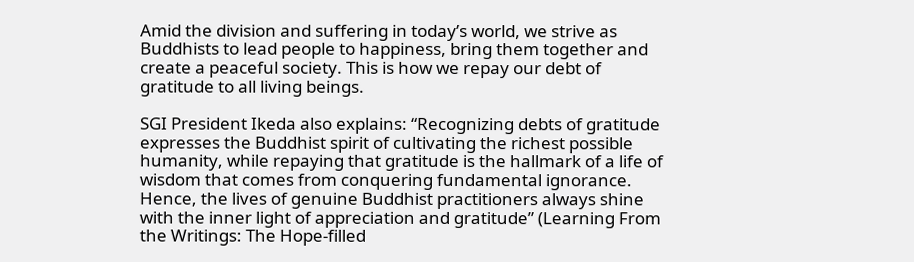Amid the division and suffering in today’s world, we strive as Buddhists to lead people to happiness, bring them together and create a peaceful society. This is how we repay our debt of gratitude to all living beings.

SGI President Ikeda also explains: “Recognizing debts of gratitude expresses the Buddhist spirit of cultivating the richest possible humanity, while repaying that gratitude is the hallmark of a life of wisdom that comes from conquering fundamental ignorance. Hence, the lives of genuine Buddhist practitioners always shine with the inner light of appreciation and gratitude” (Learning From the Writings: The Hope-filled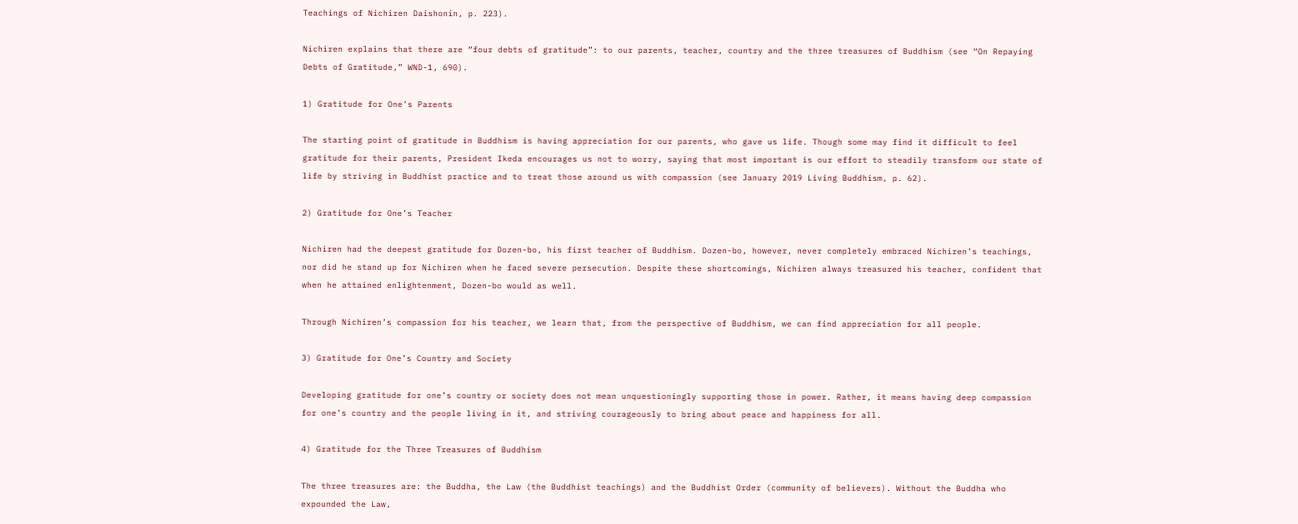Teachings of Nichiren Daishonin, p. 223).

Nichiren explains that there are “four debts of gratitude”: to our parents, teacher, country and the three treasures of Buddhism (see “On Repaying Debts of Gratitude,” WND-1, 690).

1) Gratitude for One’s Parents

The starting point of gratitude in Buddhism is having appreciation for our parents, who gave us life. Though some may find it difficult to feel gratitude for their parents, President Ikeda encourages us not to worry, saying that most important is our effort to steadily transform our state of life by striving in Buddhist practice and to treat those around us with compassion (see January 2019 Living Buddhism, p. 62).

2) Gratitude for One’s Teacher

Nichiren had the deepest gratitude for Dozen-bo, his first teacher of Buddhism. Dozen-bo, however, never completely embraced Nichiren’s teachings, nor did he stand up for Nichiren when he faced severe persecution. Despite these shortcomings, Nichiren always treasured his teacher, confident that when he attained enlightenment, Dozen-bo would as well.

Through Nichiren’s compassion for his teacher, we learn that, from the perspective of Buddhism, we can find appreciation for all people.

3) Gratitude for One’s Country and Society

Developing gratitude for one’s country or society does not mean unquestioningly supporting those in power. Rather, it means having deep compassion for one’s country and the people living in it, and striving courageously to bring about peace and happiness for all.

4) Gratitude for the Three Treasures of Buddhism

The three treasures are: the Buddha, the Law (the Buddhist teachings) and the Buddhist Order (community of believers). Without the Buddha who expounded the Law,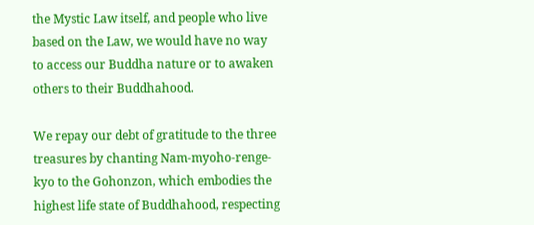the Mystic Law itself, and people who live based on the Law, we would have no way to access our Buddha nature or to awaken others to their Buddhahood.

We repay our debt of gratitude to the three treasures by chanting Nam-myoho-renge-kyo to the Gohonzon, which embodies the highest life state of Buddhahood, respecting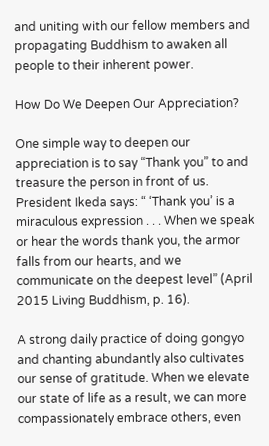and uniting with our fellow members and propagating Buddhism to awaken all people to their inherent power.

How Do We Deepen Our Appreciation?

One simple way to deepen our appreciation is to say “Thank you” to and treasure the person in front of us. President Ikeda says: “ ‘Thank you’ is a miraculous expression . . . When we speak or hear the words thank you, the armor falls from our hearts, and we communicate on the deepest level” (April 2015 Living Buddhism, p. 16).

A strong daily practice of doing gongyo and chanting abundantly also cultivates our sense of gratitude. When we elevate our state of life as a result, we can more compassionately embrace others, even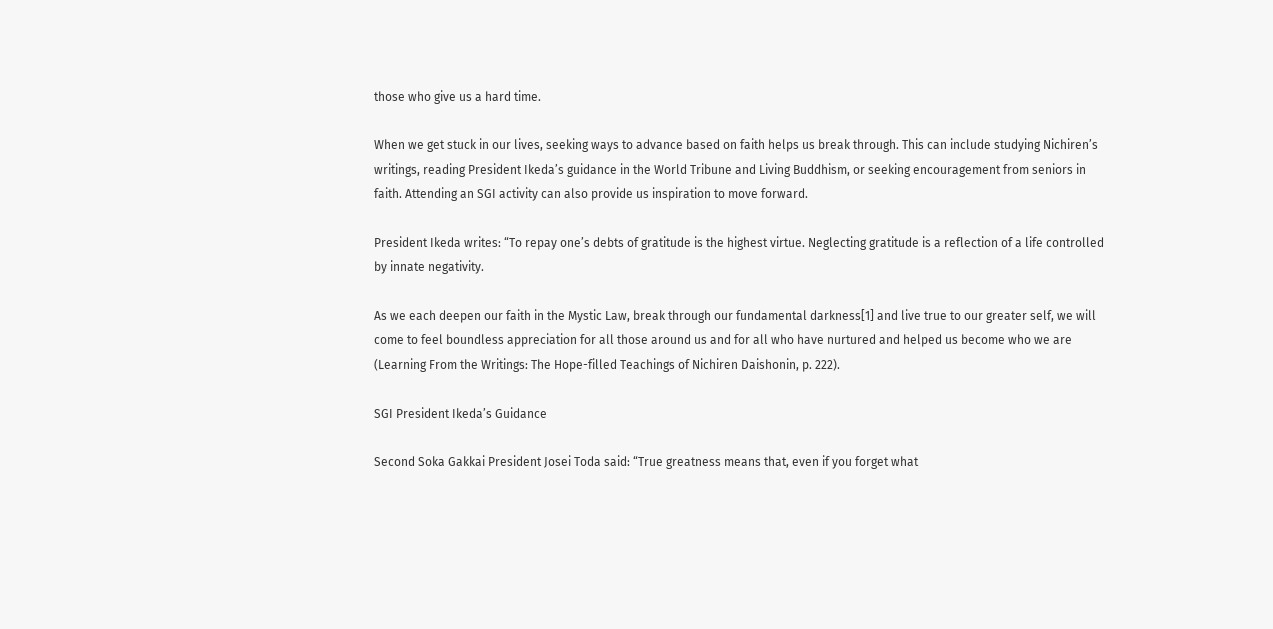those who give us a hard time.

When we get stuck in our lives, seeking ways to advance based on faith helps us break through. This can include studying Nichiren’s writings, reading President Ikeda’s guidance in the World Tribune and Living Buddhism, or seeking encouragement from seniors in faith. Attending an SGI activity can also provide us inspiration to move forward.

President Ikeda writes: “To repay one’s debts of gratitude is the highest virtue. Neglecting gratitude is a reflection of a life controlled by innate negativity.

As we each deepen our faith in the Mystic Law, break through our fundamental darkness[1] and live true to our greater self, we will come to feel boundless appreciation for all those around us and for all who have nurtured and helped us become who we are (Learning From the Writings: The Hope-filled Teachings of Nichiren Daishonin, p. 222).

SGI President Ikeda’s Guidance

Second Soka Gakkai President Josei Toda said: “True greatness means that, even if you forget what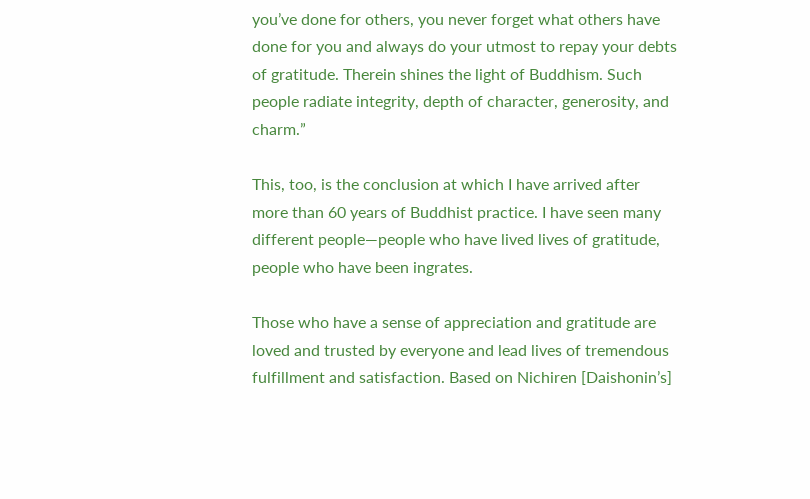you’ve done for others, you never forget what others have done for you and always do your utmost to repay your debts of gratitude. Therein shines the light of Buddhism. Such people radiate integrity, depth of character, generosity, and charm.”

This, too, is the conclusion at which I have arrived after more than 60 years of Buddhist practice. I have seen many different people—people who have lived lives of gratitude, people who have been ingrates.

Those who have a sense of appreciation and gratitude are loved and trusted by everyone and lead lives of tremendous fulfillment and satisfaction. Based on Nichiren [Daishonin’s]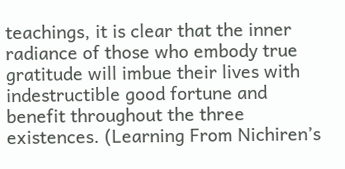teachings, it is clear that the inner radiance of those who embody true gratitude will imbue their lives with indestructible good fortune and benefit throughout the three existences. (Learning From Nichiren’s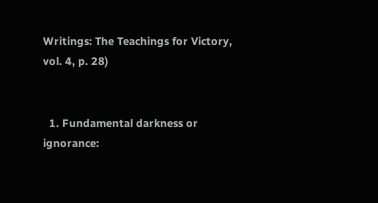Writings: The Teachings for Victory, vol. 4, p. 28)


  1. Fundamental darkness or ignorance: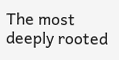The most deeply rooted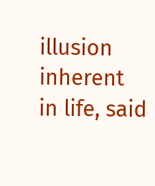illusion inherent in life, said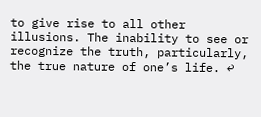to give rise to all other illusions. The inability to see or recognize the truth, particularly, the true nature of one’s life. ↩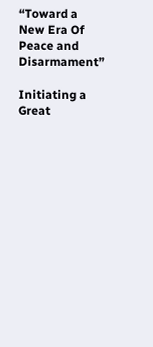“Toward a New Era Of Peace and Disarmament”

Initiating a Great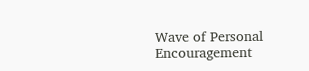Wave of Personal Encouragement